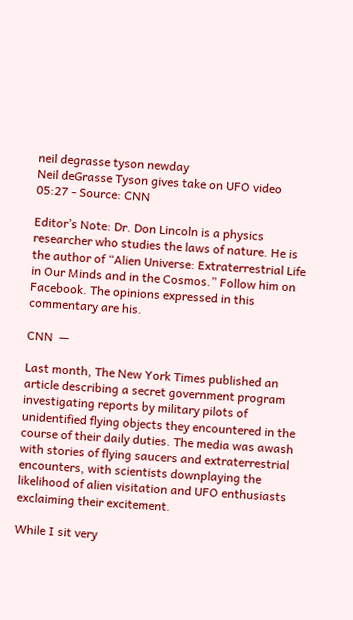neil degrasse tyson newday
Neil deGrasse Tyson gives take on UFO video
05:27 - Source: CNN

Editor’s Note: Dr. Don Lincoln is a physics researcher who studies the laws of nature. He is the author of “Alien Universe: Extraterrestrial Life in Our Minds and in the Cosmos.” Follow him on Facebook. The opinions expressed in this commentary are his.

CNN  —

Last month, The New York Times published an article describing a secret government program investigating reports by military pilots of unidentified flying objects they encountered in the course of their daily duties. The media was awash with stories of flying saucers and extraterrestrial encounters, with scientists downplaying the likelihood of alien visitation and UFO enthusiasts exclaiming their excitement.

While I sit very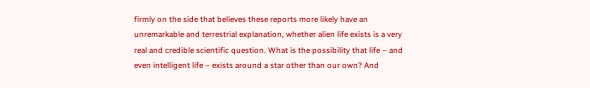firmly on the side that believes these reports more likely have an unremarkable and terrestrial explanation, whether alien life exists is a very real and credible scientific question. What is the possibility that life – and even intelligent life – exists around a star other than our own? And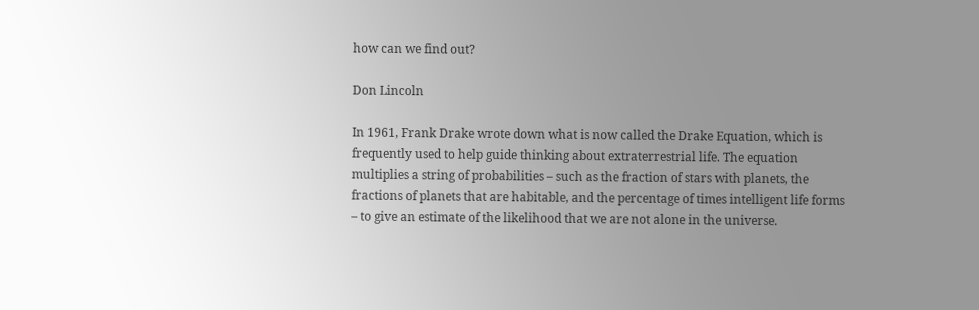how can we find out?

Don Lincoln

In 1961, Frank Drake wrote down what is now called the Drake Equation, which is frequently used to help guide thinking about extraterrestrial life. The equation multiplies a string of probabilities – such as the fraction of stars with planets, the fractions of planets that are habitable, and the percentage of times intelligent life forms – to give an estimate of the likelihood that we are not alone in the universe.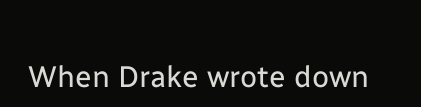When Drake wrote down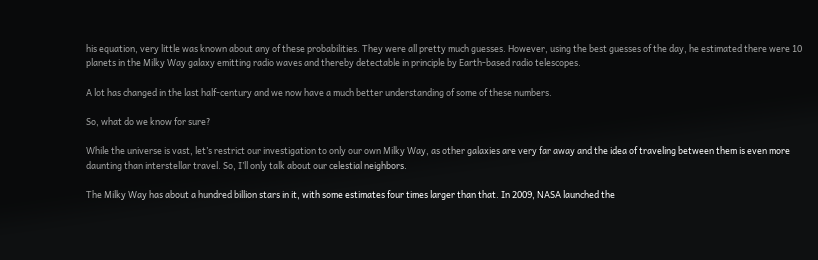his equation, very little was known about any of these probabilities. They were all pretty much guesses. However, using the best guesses of the day, he estimated there were 10 planets in the Milky Way galaxy emitting radio waves and thereby detectable in principle by Earth-based radio telescopes.

A lot has changed in the last half-century and we now have a much better understanding of some of these numbers.

So, what do we know for sure?

While the universe is vast, let’s restrict our investigation to only our own Milky Way, as other galaxies are very far away and the idea of traveling between them is even more daunting than interstellar travel. So, I’ll only talk about our celestial neighbors.

The Milky Way has about a hundred billion stars in it, with some estimates four times larger than that. In 2009, NASA launched the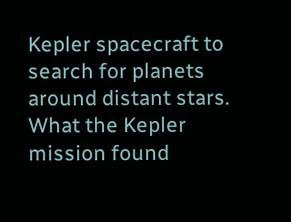Kepler spacecraft to search for planets around distant stars. What the Kepler mission found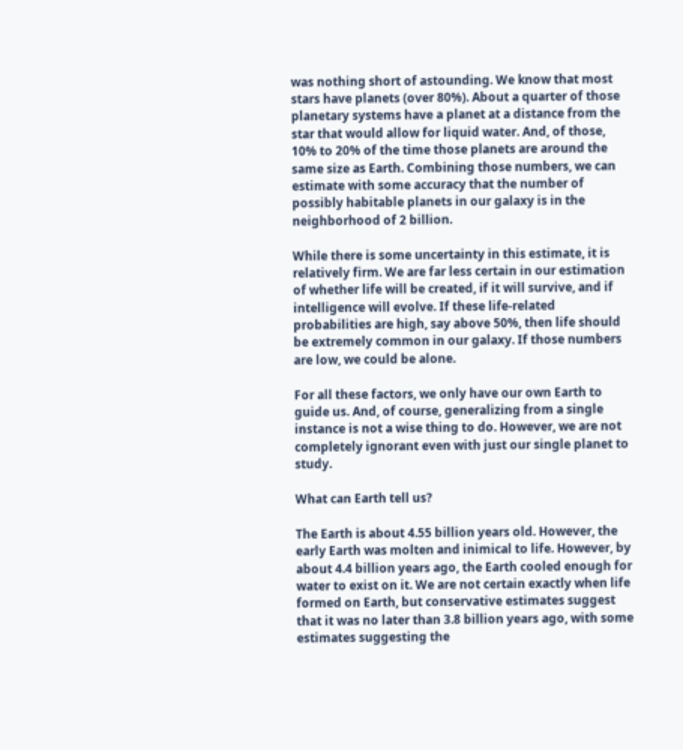was nothing short of astounding. We know that most stars have planets (over 80%). About a quarter of those planetary systems have a planet at a distance from the star that would allow for liquid water. And, of those, 10% to 20% of the time those planets are around the same size as Earth. Combining those numbers, we can estimate with some accuracy that the number of possibly habitable planets in our galaxy is in the neighborhood of 2 billion.

While there is some uncertainty in this estimate, it is relatively firm. We are far less certain in our estimation of whether life will be created, if it will survive, and if intelligence will evolve. If these life-related probabilities are high, say above 50%, then life should be extremely common in our galaxy. If those numbers are low, we could be alone.

For all these factors, we only have our own Earth to guide us. And, of course, generalizing from a single instance is not a wise thing to do. However, we are not completely ignorant even with just our single planet to study.

What can Earth tell us?

The Earth is about 4.55 billion years old. However, the early Earth was molten and inimical to life. However, by about 4.4 billion years ago, the Earth cooled enough for water to exist on it. We are not certain exactly when life formed on Earth, but conservative estimates suggest that it was no later than 3.8 billion years ago, with some estimates suggesting the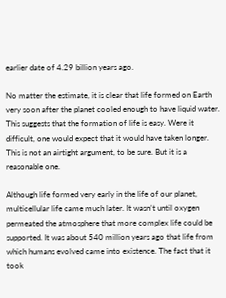earlier date of 4.29 billion years ago.

No matter the estimate, it is clear that life formed on Earth very soon after the planet cooled enough to have liquid water. This suggests that the formation of life is easy. Were it difficult, one would expect that it would have taken longer. This is not an airtight argument, to be sure. But it is a reasonable one.

Although life formed very early in the life of our planet, multicellular life came much later. It wasn’t until oxygen permeated the atmosphere that more complex life could be supported. It was about 540 million years ago that life from which humans evolved came into existence. The fact that it took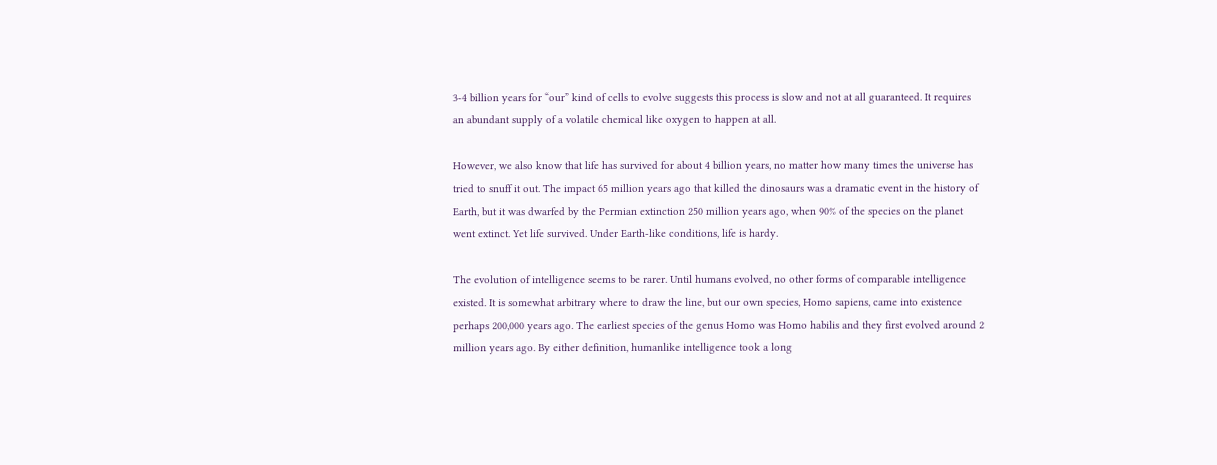3-4 billion years for “our” kind of cells to evolve suggests this process is slow and not at all guaranteed. It requires an abundant supply of a volatile chemical like oxygen to happen at all.

However, we also know that life has survived for about 4 billion years, no matter how many times the universe has tried to snuff it out. The impact 65 million years ago that killed the dinosaurs was a dramatic event in the history of Earth, but it was dwarfed by the Permian extinction 250 million years ago, when 90% of the species on the planet went extinct. Yet life survived. Under Earth-like conditions, life is hardy.

The evolution of intelligence seems to be rarer. Until humans evolved, no other forms of comparable intelligence existed. It is somewhat arbitrary where to draw the line, but our own species, Homo sapiens, came into existence perhaps 200,000 years ago. The earliest species of the genus Homo was Homo habilis and they first evolved around 2 million years ago. By either definition, humanlike intelligence took a long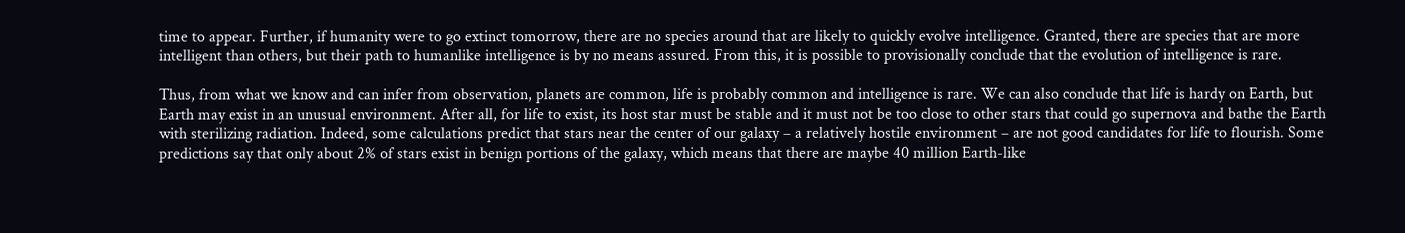time to appear. Further, if humanity were to go extinct tomorrow, there are no species around that are likely to quickly evolve intelligence. Granted, there are species that are more intelligent than others, but their path to humanlike intelligence is by no means assured. From this, it is possible to provisionally conclude that the evolution of intelligence is rare.

Thus, from what we know and can infer from observation, planets are common, life is probably common and intelligence is rare. We can also conclude that life is hardy on Earth, but Earth may exist in an unusual environment. After all, for life to exist, its host star must be stable and it must not be too close to other stars that could go supernova and bathe the Earth with sterilizing radiation. Indeed, some calculations predict that stars near the center of our galaxy – a relatively hostile environment – are not good candidates for life to flourish. Some predictions say that only about 2% of stars exist in benign portions of the galaxy, which means that there are maybe 40 million Earth-like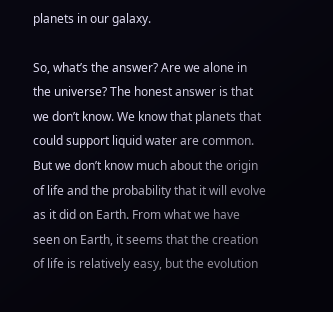planets in our galaxy.

So, what’s the answer? Are we alone in the universe? The honest answer is that we don’t know. We know that planets that could support liquid water are common. But we don’t know much about the origin of life and the probability that it will evolve as it did on Earth. From what we have seen on Earth, it seems that the creation of life is relatively easy, but the evolution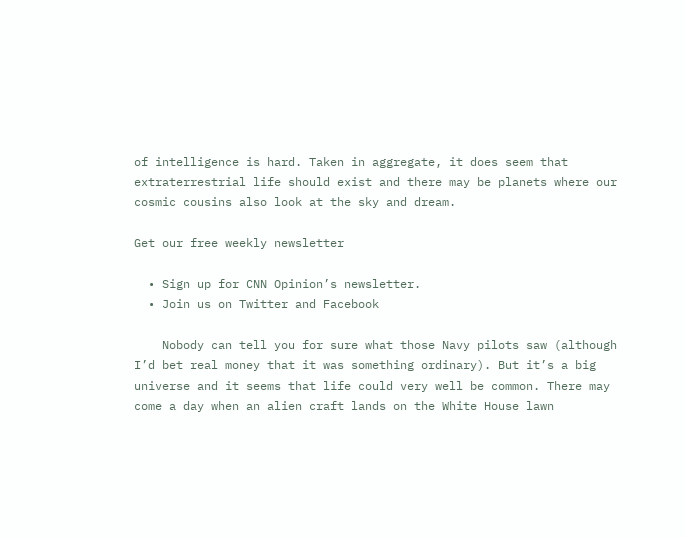of intelligence is hard. Taken in aggregate, it does seem that extraterrestrial life should exist and there may be planets where our cosmic cousins also look at the sky and dream.

Get our free weekly newsletter

  • Sign up for CNN Opinion’s newsletter.
  • Join us on Twitter and Facebook

    Nobody can tell you for sure what those Navy pilots saw (although I’d bet real money that it was something ordinary). But it’s a big universe and it seems that life could very well be common. There may come a day when an alien craft lands on the White House lawn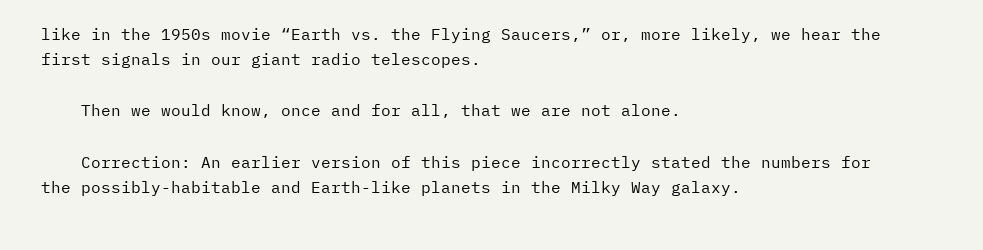like in the 1950s movie “Earth vs. the Flying Saucers,” or, more likely, we hear the first signals in our giant radio telescopes.

    Then we would know, once and for all, that we are not alone.

    Correction: An earlier version of this piece incorrectly stated the numbers for the possibly-habitable and Earth-like planets in the Milky Way galaxy.